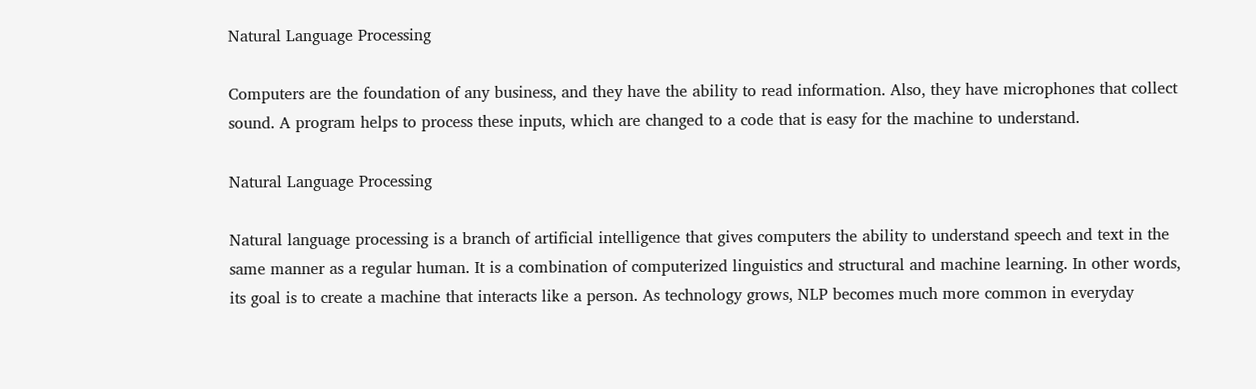Natural Language Processing

Computers are the foundation of any business, and they have the ability to read information. Also, they have microphones that collect sound. A program helps to process these inputs, which are changed to a code that is easy for the machine to understand.

Natural Language Processing

Natural language processing is a branch of artificial intelligence that gives computers the ability to understand speech and text in the same manner as a regular human. It is a combination of computerized linguistics and structural and machine learning. In other words, its goal is to create a machine that interacts like a person. As technology grows, NLP becomes much more common in everyday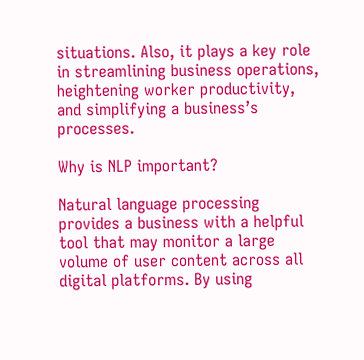situations. Also, it plays a key role in streamlining business operations, heightening worker productivity, and simplifying a business’s processes.

Why is NLP important?

Natural language processing provides a business with a helpful tool that may monitor a large volume of user content across all digital platforms. By using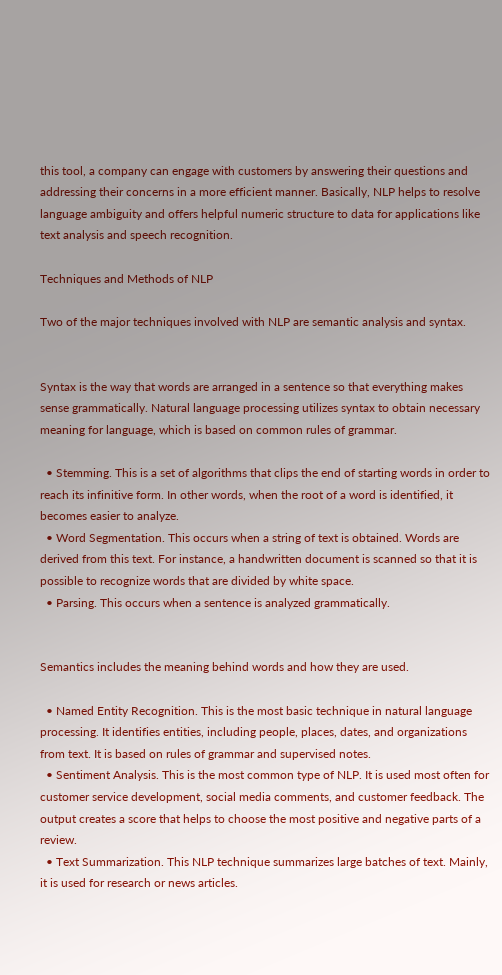this tool, a company can engage with customers by answering their questions and addressing their concerns in a more efficient manner. Basically, NLP helps to resolve language ambiguity and offers helpful numeric structure to data for applications like text analysis and speech recognition.

Techniques and Methods of NLP

Two of the major techniques involved with NLP are semantic analysis and syntax.


Syntax is the way that words are arranged in a sentence so that everything makes sense grammatically. Natural language processing utilizes syntax to obtain necessary meaning for language, which is based on common rules of grammar.

  • Stemming. This is a set of algorithms that clips the end of starting words in order to reach its infinitive form. In other words, when the root of a word is identified, it becomes easier to analyze.
  • Word Segmentation. This occurs when a string of text is obtained. Words are derived from this text. For instance, a handwritten document is scanned so that it is possible to recognize words that are divided by white space.
  • Parsing. This occurs when a sentence is analyzed grammatically.


Semantics includes the meaning behind words and how they are used.

  • Named Entity Recognition. This is the most basic technique in natural language processing. It identifies entities, including people, places, dates, and organizations from text. It is based on rules of grammar and supervised notes.
  • Sentiment Analysis. This is the most common type of NLP. It is used most often for customer service development, social media comments, and customer feedback. The output creates a score that helps to choose the most positive and negative parts of a review.
  • Text Summarization. This NLP technique summarizes large batches of text. Mainly, it is used for research or news articles.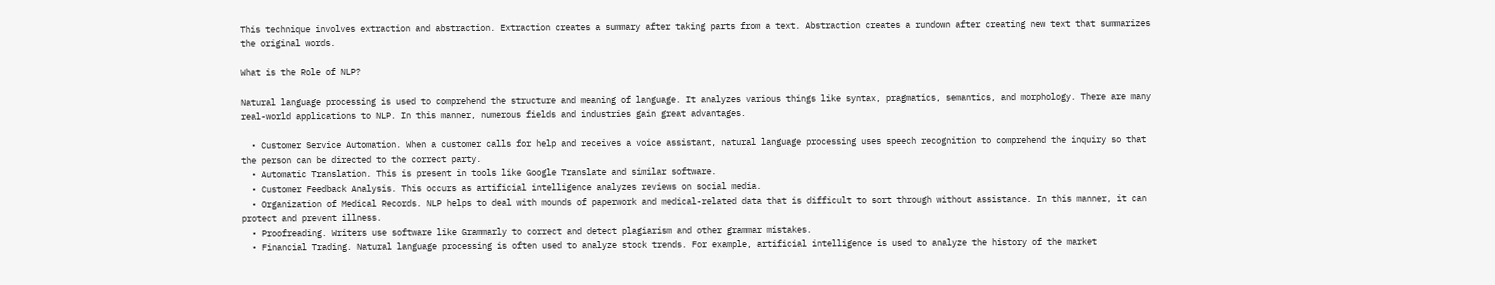This technique involves extraction and abstraction. Extraction creates a summary after taking parts from a text. Abstraction creates a rundown after creating new text that summarizes the original words.

What is the Role of NLP?

Natural language processing is used to comprehend the structure and meaning of language. It analyzes various things like syntax, pragmatics, semantics, and morphology. There are many real-world applications to NLP. In this manner, numerous fields and industries gain great advantages.

  • Customer Service Automation. When a customer calls for help and receives a voice assistant, natural language processing uses speech recognition to comprehend the inquiry so that the person can be directed to the correct party.
  • Automatic Translation. This is present in tools like Google Translate and similar software.
  • Customer Feedback Analysis. This occurs as artificial intelligence analyzes reviews on social media.
  • Organization of Medical Records. NLP helps to deal with mounds of paperwork and medical-related data that is difficult to sort through without assistance. In this manner, it can protect and prevent illness.
  • Proofreading. Writers use software like Grammarly to correct and detect plagiarism and other grammar mistakes.
  • Financial Trading. Natural language processing is often used to analyze stock trends. For example, artificial intelligence is used to analyze the history of the market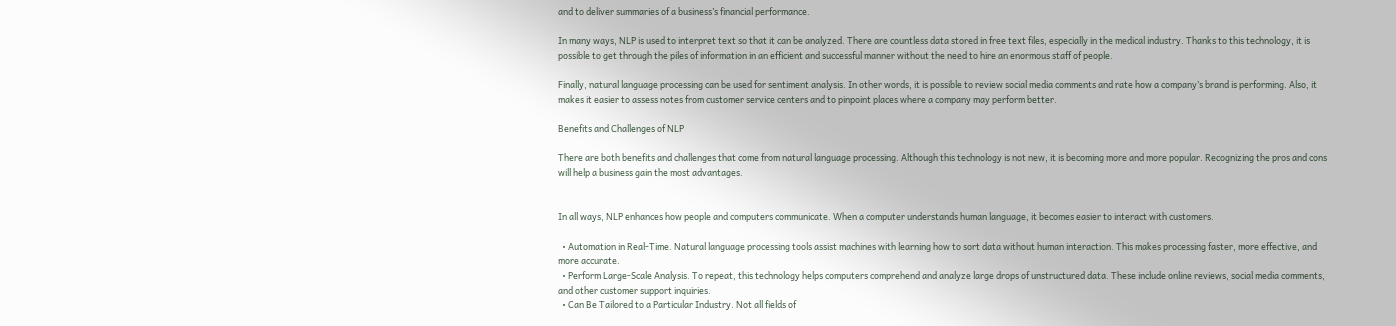and to deliver summaries of a business’s financial performance.

In many ways, NLP is used to interpret text so that it can be analyzed. There are countless data stored in free text files, especially in the medical industry. Thanks to this technology, it is possible to get through the piles of information in an efficient and successful manner without the need to hire an enormous staff of people.

Finally, natural language processing can be used for sentiment analysis. In other words, it is possible to review social media comments and rate how a company’s brand is performing. Also, it makes it easier to assess notes from customer service centers and to pinpoint places where a company may perform better.

Benefits and Challenges of NLP

There are both benefits and challenges that come from natural language processing. Although this technology is not new, it is becoming more and more popular. Recognizing the pros and cons will help a business gain the most advantages.


In all ways, NLP enhances how people and computers communicate. When a computer understands human language, it becomes easier to interact with customers.

  • Automation in Real-Time. Natural language processing tools assist machines with learning how to sort data without human interaction. This makes processing faster, more effective, and more accurate.
  • Perform Large-Scale Analysis. To repeat, this technology helps computers comprehend and analyze large drops of unstructured data. These include online reviews, social media comments, and other customer support inquiries.
  • Can Be Tailored to a Particular Industry. Not all fields of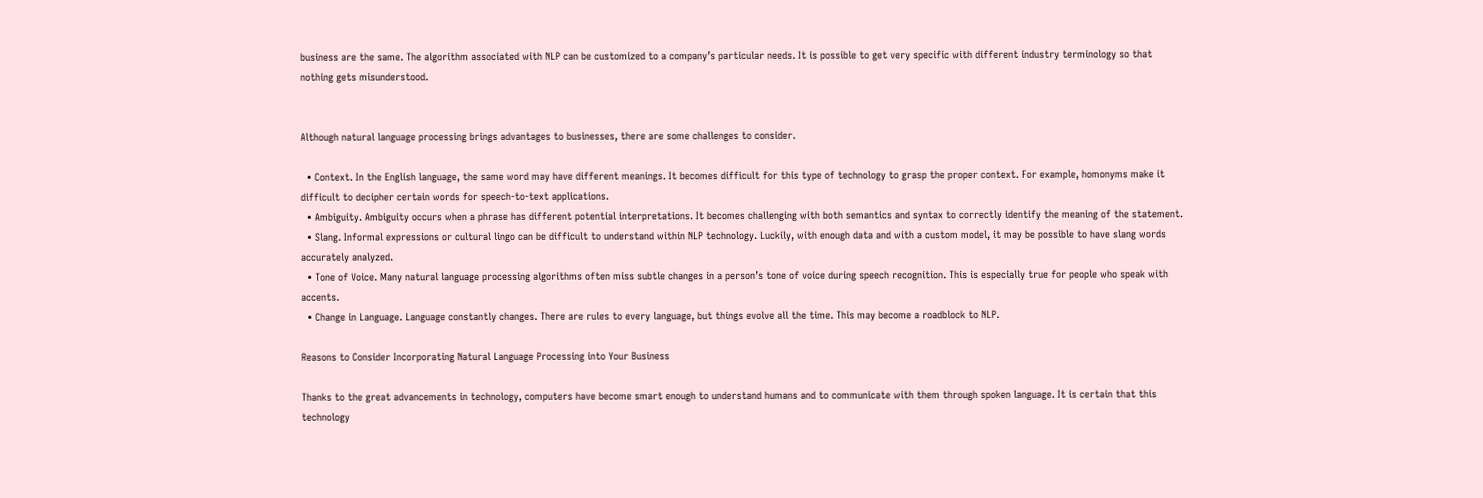business are the same. The algorithm associated with NLP can be customized to a company’s particular needs. It is possible to get very specific with different industry terminology so that nothing gets misunderstood.


Although natural language processing brings advantages to businesses, there are some challenges to consider.

  • Context. In the English language, the same word may have different meanings. It becomes difficult for this type of technology to grasp the proper context. For example, homonyms make it difficult to decipher certain words for speech-to-text applications.
  • Ambiguity. Ambiguity occurs when a phrase has different potential interpretations. It becomes challenging with both semantics and syntax to correctly identify the meaning of the statement.
  • Slang. Informal expressions or cultural lingo can be difficult to understand within NLP technology. Luckily, with enough data and with a custom model, it may be possible to have slang words accurately analyzed.
  • Tone of Voice. Many natural language processing algorithms often miss subtle changes in a person’s tone of voice during speech recognition. This is especially true for people who speak with accents.
  • Change in Language. Language constantly changes. There are rules to every language, but things evolve all the time. This may become a roadblock to NLP.

Reasons to Consider Incorporating Natural Language Processing into Your Business

Thanks to the great advancements in technology, computers have become smart enough to understand humans and to communicate with them through spoken language. It is certain that this technology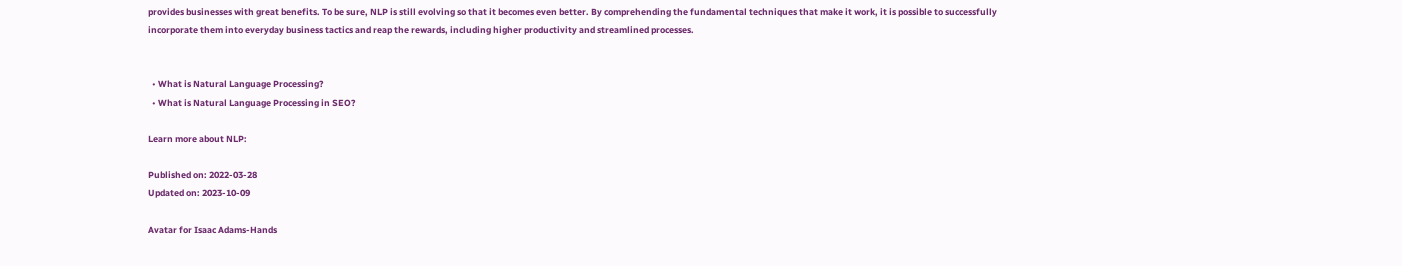provides businesses with great benefits. To be sure, NLP is still evolving so that it becomes even better. By comprehending the fundamental techniques that make it work, it is possible to successfully incorporate them into everyday business tactics and reap the rewards, including higher productivity and streamlined processes.


  • What is Natural Language Processing?
  • What is Natural Language Processing in SEO?

Learn more about NLP:

Published on: 2022-03-28
Updated on: 2023-10-09

Avatar for Isaac Adams-Hands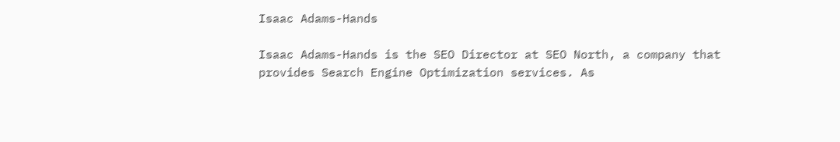Isaac Adams-Hands

Isaac Adams-Hands is the SEO Director at SEO North, a company that provides Search Engine Optimization services. As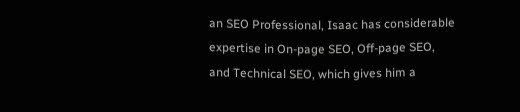an SEO Professional, Isaac has considerable expertise in On-page SEO, Off-page SEO, and Technical SEO, which gives him a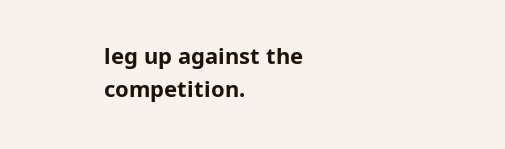leg up against the competition.